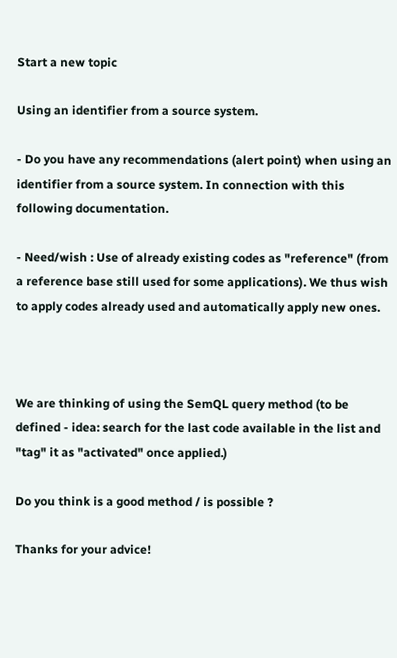Start a new topic

Using an identifier from a source system.

- Do you have any recommendations (alert point) when using an identifier from a source system. In connection with this following documentation.

- Need/wish : Use of already existing codes as "reference" (from a reference base still used for some applications). We thus wish to apply codes already used and automatically apply new ones.



We are thinking of using the SemQL query method (to be defined - idea: search for the last code available in the list and "tag" it as "activated" once applied.)

Do you think is a good method / is possible ?

Thanks for your advice!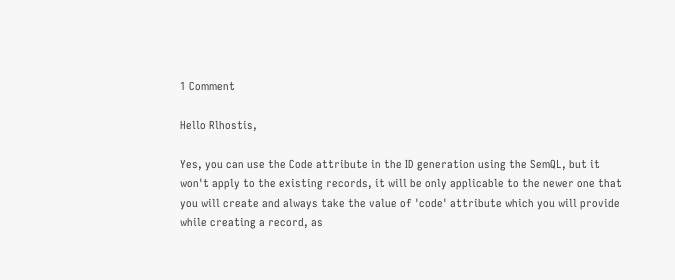1 Comment

Hello Rlhostis,

Yes, you can use the Code attribute in the ID generation using the SemQL, but it won't apply to the existing records, it will be only applicable to the newer one that you will create and always take the value of 'code' attribute which you will provide while creating a record, as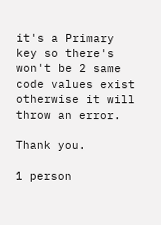it's a Primary key so there's won't be 2 same code values exist otherwise it will throw an error.

Thank you.

1 person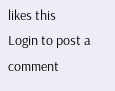likes this
Login to post a comment